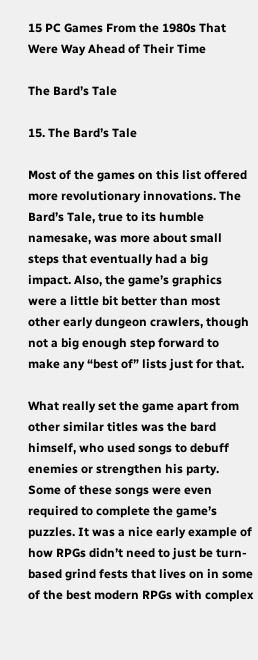15 PC Games From the 1980s That Were Way Ahead of Their Time

The Bard’s Tale

15. The Bard’s Tale

Most of the games on this list offered more revolutionary innovations. The Bard’s Tale, true to its humble namesake, was more about small steps that eventually had a big impact. Also, the game’s graphics were a little bit better than most other early dungeon crawlers, though not a big enough step forward to make any “best of” lists just for that.

What really set the game apart from other similar titles was the bard himself, who used songs to debuff enemies or strengthen his party. Some of these songs were even required to complete the game’s puzzles. It was a nice early example of how RPGs didn’t need to just be turn-based grind fests that lives on in some of the best modern RPGs with complex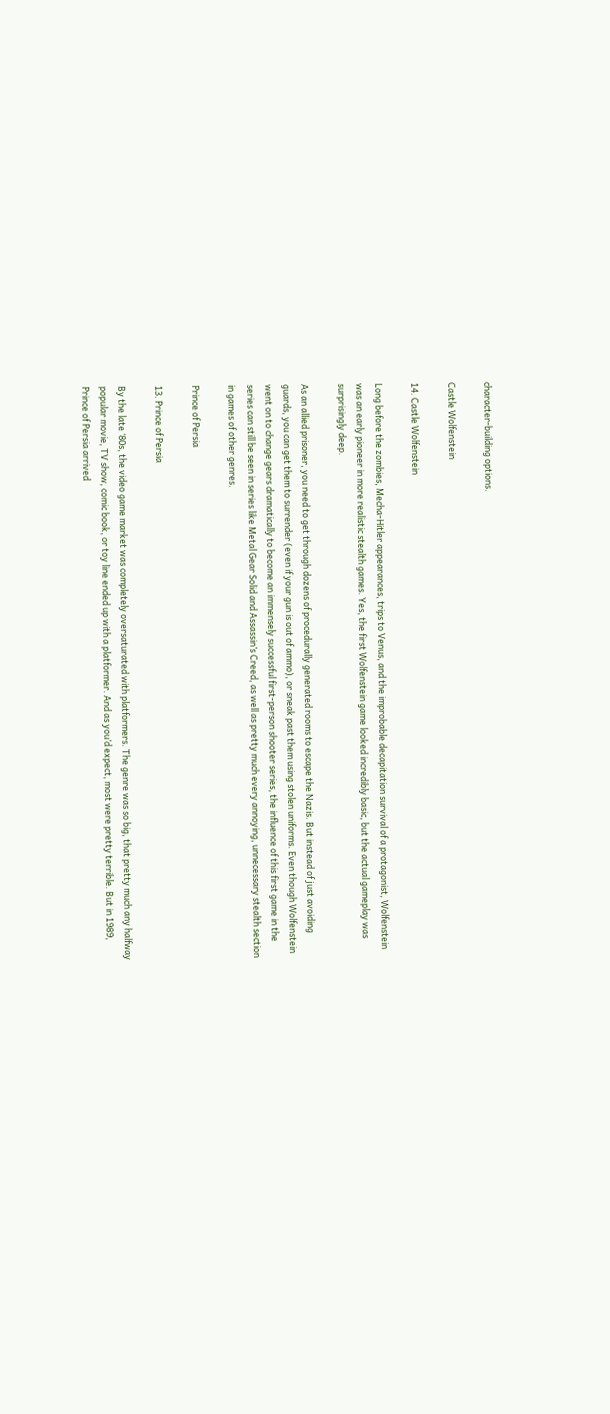character-building options.

Castle Wolfenstein

14. Castle Wolfenstein

Long before the zombies, Mecha-Hitler appearances, trips to Venus, and the improbable decapitation survival of a protagonist, Wolfenstein was an early pioneer in more realistic stealth games. Yes, the first Wolfenstein game looked incredibly basic, but the actual gameplay was surprisingly deep.

As an allied prisoner, you need to get through dozens of procedurally generated rooms to escape the Nazis. But instead of just avoiding guards, you can get them to surrender (even if your gun is out of ammo), or sneak past them using stolen uniforms. Even though Wolfenstein went on to change gears dramatically to become an immensely successful first-person shooter series, the influence of this first game in the series can still be seen in series like Metal Gear Solid and Assassin’s Creed, as well as pretty much every annoying, unnecessary stealth section in games of other genres.

Prince of Persia

13. Prince of Persia

By the late ‘80s, the video game market was completely oversaturated with platformers. The genre was so big, that pretty much any halfway popular movie, TV show, comic book, or toy line ended up with a platformer. And as you’d expect, most were pretty terrible. But in 1989, Prince of Persia arrived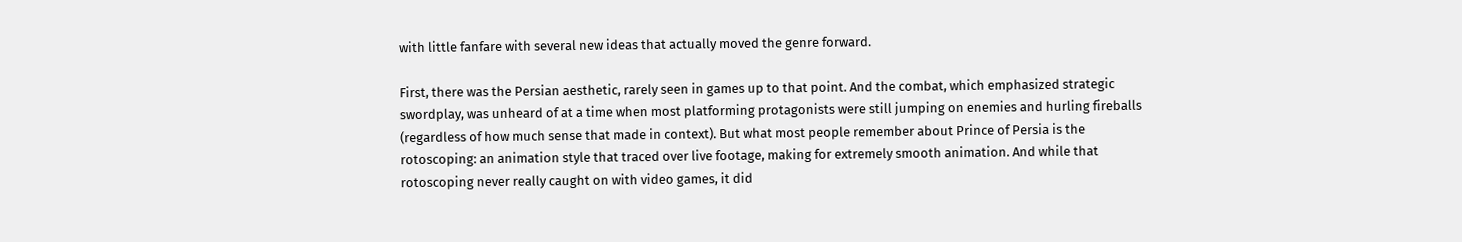with little fanfare with several new ideas that actually moved the genre forward.

First, there was the Persian aesthetic, rarely seen in games up to that point. And the combat, which emphasized strategic swordplay, was unheard of at a time when most platforming protagonists were still jumping on enemies and hurling fireballs (regardless of how much sense that made in context). But what most people remember about Prince of Persia is the rotoscoping: an animation style that traced over live footage, making for extremely smooth animation. And while that rotoscoping never really caught on with video games, it did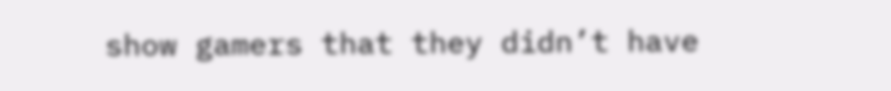show gamers that they didn’t have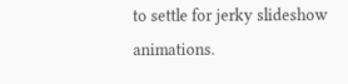to settle for jerky slideshow animations.